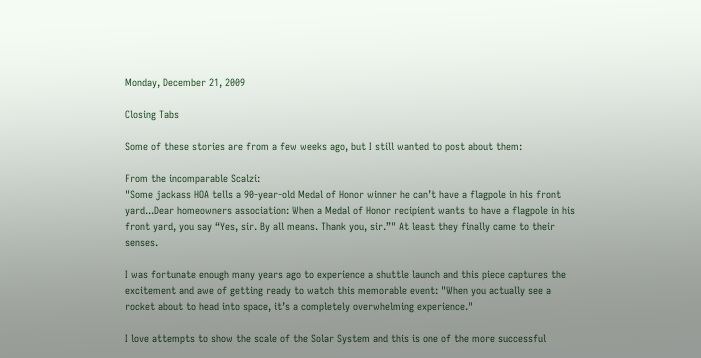Monday, December 21, 2009

Closing Tabs

Some of these stories are from a few weeks ago, but I still wanted to post about them:

From the incomparable Scalzi:
"Some jackass HOA tells a 90-year-old Medal of Honor winner he can’t have a flagpole in his front yard...Dear homeowners association: When a Medal of Honor recipient wants to have a flagpole in his front yard, you say “Yes, sir. By all means. Thank you, sir.”" At least they finally came to their senses.

I was fortunate enough many years ago to experience a shuttle launch and this piece captures the excitement and awe of getting ready to watch this memorable event: "When you actually see a rocket about to head into space, it’s a completely overwhelming experience."

I love attempts to show the scale of the Solar System and this is one of the more successful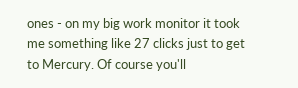ones - on my big work monitor it took me something like 27 clicks just to get to Mercury. Of course you'll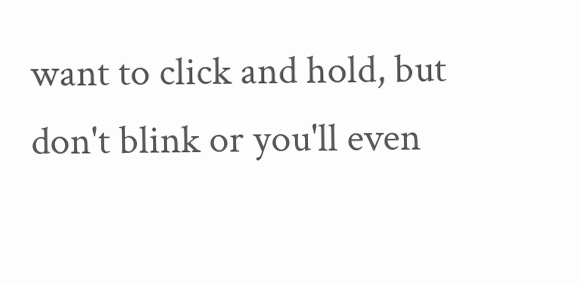want to click and hold, but don't blink or you'll even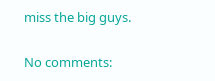miss the big guys.

No comments: